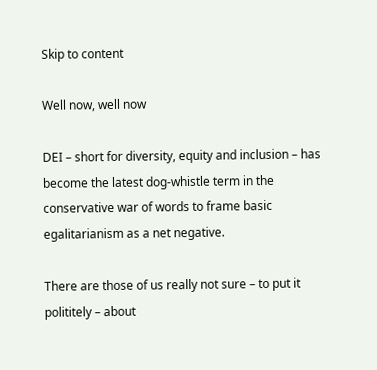Skip to content

Well now, well now

DEI – short for diversity, equity and inclusion – has become the latest dog-whistle term in the conservative war of words to frame basic egalitarianism as a net negative.

There are those of us really not sure – to put it polititely – about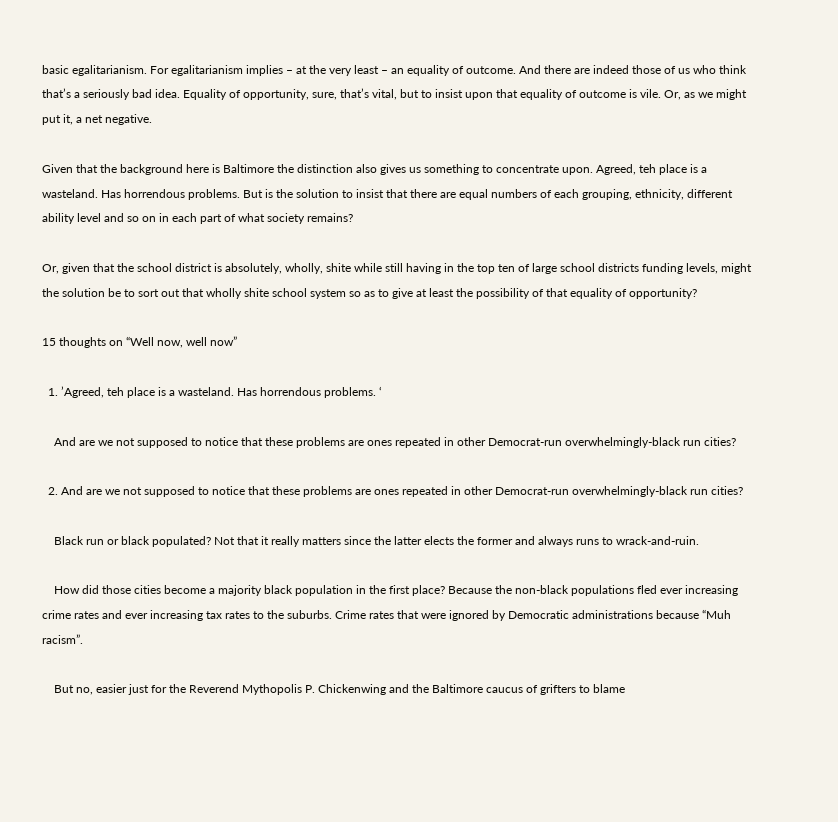basic egalitarianism. For egalitarianism implies – at the very least – an equality of outcome. And there are indeed those of us who think that’s a seriously bad idea. Equality of opportunity, sure, that’s vital, but to insist upon that equality of outcome is vile. Or, as we might put it, a net negative.

Given that the background here is Baltimore the distinction also gives us something to concentrate upon. Agreed, teh place is a wasteland. Has horrendous problems. But is the solution to insist that there are equal numbers of each grouping, ethnicity, different ability level and so on in each part of what society remains?

Or, given that the school district is absolutely, wholly, shite while still having in the top ten of large school districts funding levels, might the solution be to sort out that wholly shite school system so as to give at least the possibility of that equality of opportunity?

15 thoughts on “Well now, well now”

  1. ’Agreed, teh place is a wasteland. Has horrendous problems. ‘

    And are we not supposed to notice that these problems are ones repeated in other Democrat-run overwhelmingly-black run cities?

  2. And are we not supposed to notice that these problems are ones repeated in other Democrat-run overwhelmingly-black run cities?

    Black run or black populated? Not that it really matters since the latter elects the former and always runs to wrack-and-ruin.

    How did those cities become a majority black population in the first place? Because the non-black populations fled ever increasing crime rates and ever increasing tax rates to the suburbs. Crime rates that were ignored by Democratic administrations because “Muh racism”.

    But no, easier just for the Reverend Mythopolis P. Chickenwing and the Baltimore caucus of grifters to blame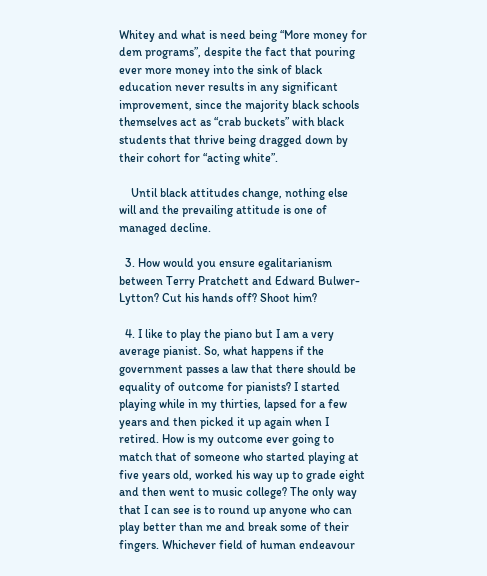Whitey and what is need being “More money for dem programs”, despite the fact that pouring ever more money into the sink of black education never results in any significant improvement, since the majority black schools themselves act as “crab buckets” with black students that thrive being dragged down by their cohort for “acting white”.

    Until black attitudes change, nothing else will and the prevailing attitude is one of managed decline.

  3. How would you ensure egalitarianism between Terry Pratchett and Edward Bulwer-Lytton? Cut his hands off? Shoot him?

  4. I like to play the piano but I am a very average pianist. So, what happens if the government passes a law that there should be equality of outcome for pianists? I started playing while in my thirties, lapsed for a few years and then picked it up again when I retired. How is my outcome ever going to match that of someone who started playing at five years old, worked his way up to grade eight and then went to music college? The only way that I can see is to round up anyone who can play better than me and break some of their fingers. Whichever field of human endeavour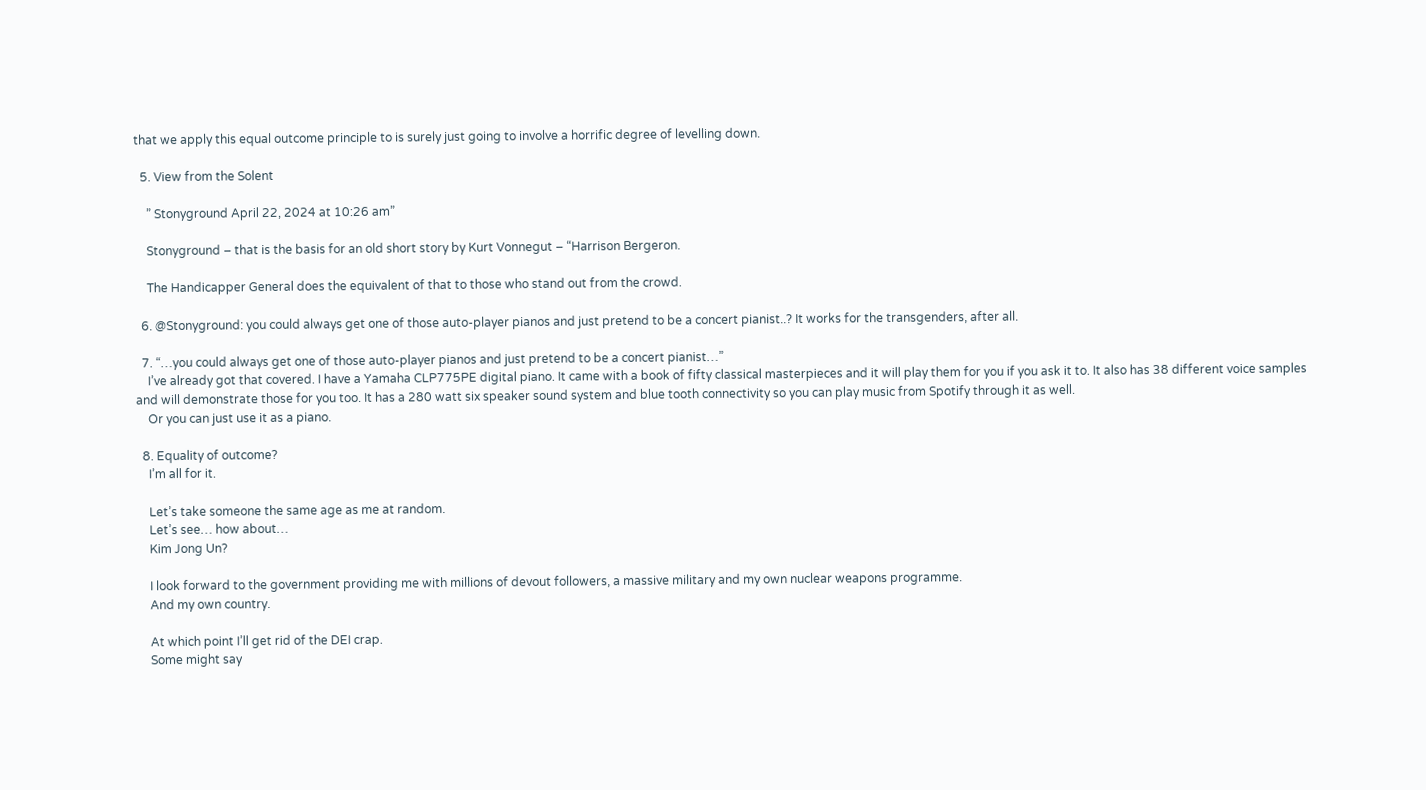that we apply this equal outcome principle to is surely just going to involve a horrific degree of levelling down.

  5. View from the Solent

    ” Stonyground April 22, 2024 at 10:26 am”

    Stonyground – that is the basis for an old short story by Kurt Vonnegut – “Harrison Bergeron.

    The Handicapper General does the equivalent of that to those who stand out from the crowd.

  6. @Stonyground: you could always get one of those auto-player pianos and just pretend to be a concert pianist..? It works for the transgenders, after all.

  7. “…you could always get one of those auto-player pianos and just pretend to be a concert pianist…”
    I’ve already got that covered. I have a Yamaha CLP775PE digital piano. It came with a book of fifty classical masterpieces and it will play them for you if you ask it to. It also has 38 different voice samples and will demonstrate those for you too. It has a 280 watt six speaker sound system and blue tooth connectivity so you can play music from Spotify through it as well.
    Or you can just use it as a piano.

  8. Equality of outcome?
    I’m all for it.

    Let’s take someone the same age as me at random.
    Let’s see… how about…
    Kim Jong Un?

    I look forward to the government providing me with millions of devout followers, a massive military and my own nuclear weapons programme.
    And my own country.

    At which point I’ll get rid of the DEI crap.
    Some might say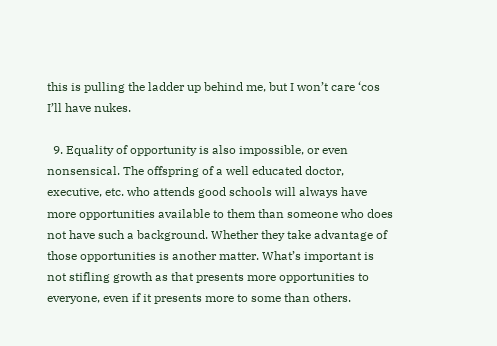this is pulling the ladder up behind me, but I won’t care ‘cos I’ll have nukes.

  9. Equality of opportunity is also impossible, or even nonsensical. The offspring of a well educated doctor, executive, etc. who attends good schools will always have more opportunities available to them than someone who does not have such a background. Whether they take advantage of those opportunities is another matter. What’s important is not stifling growth as that presents more opportunities to everyone, even if it presents more to some than others.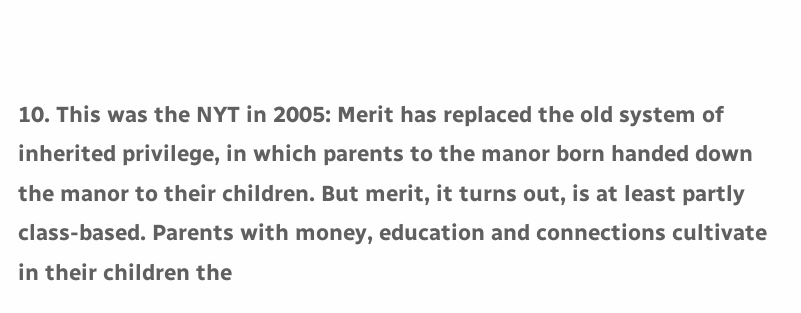10. This was the NYT in 2005: Merit has replaced the old system of inherited privilege, in which parents to the manor born handed down the manor to their children. But merit, it turns out, is at least partly class-based. Parents with money, education and connections cultivate in their children the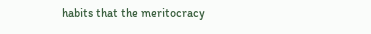habits that the meritocracy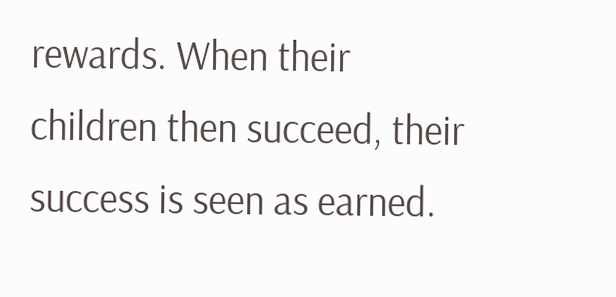rewards. When their children then succeed, their success is seen as earned.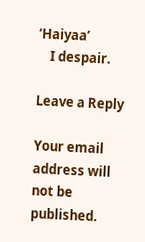‘Haiyaa’
    I despair.

Leave a Reply

Your email address will not be published.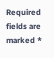Required fields are marked *